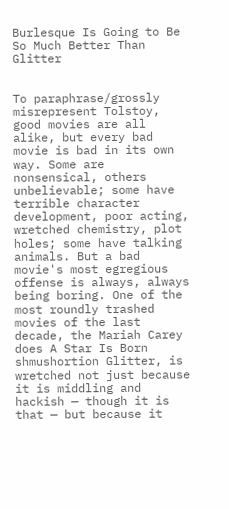Burlesque Is Going to Be So Much Better Than Glitter


To paraphrase/grossly misrepresent Tolstoy, good movies are all alike, but every bad movie is bad in its own way. Some are nonsensical, others unbelievable; some have terrible character development, poor acting, wretched chemistry, plot holes; some have talking animals. But a bad movie's most egregious offense is always, always being boring. One of the most roundly trashed movies of the last decade, the Mariah Carey does A Star Is Born shmushortion Glitter, is wretched not just because it is middling and hackish — though it is that — but because it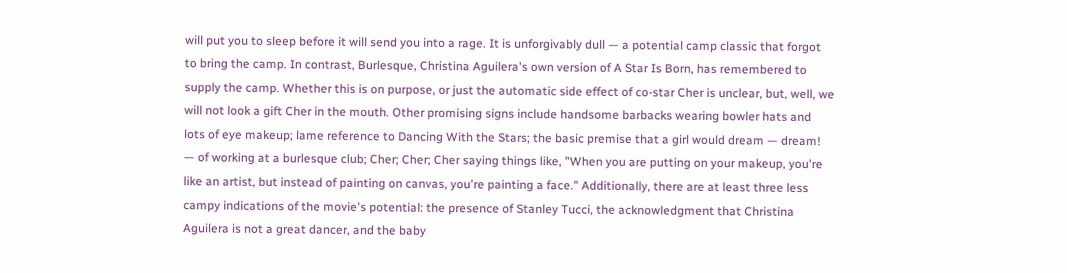will put you to sleep before it will send you into a rage. It is unforgivably dull — a potential camp classic that forgot to bring the camp. In contrast, Burlesque, Christina Aguilera's own version of A Star Is Born, has remembered to supply the camp. Whether this is on purpose, or just the automatic side effect of co-star Cher is unclear, but, well, we will not look a gift Cher in the mouth. Other promising signs include handsome barbacks wearing bowler hats and lots of eye makeup; lame reference to Dancing With the Stars; the basic premise that a girl would dream — dream! — of working at a burlesque club; Cher; Cher; Cher saying things like, "When you are putting on your makeup, you're like an artist, but instead of painting on canvas, you're painting a face." Additionally, there are at least three less campy indications of the movie's potential: the presence of Stanley Tucci, the acknowledgment that Christina Aguilera is not a great dancer, and the baby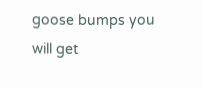goose bumps you will get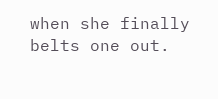when she finally belts one out.